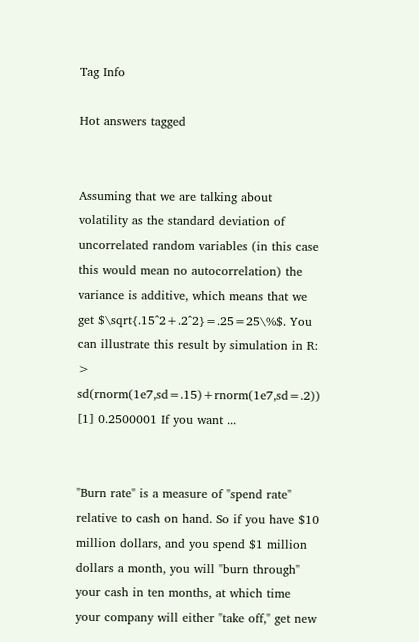Tag Info

Hot answers tagged


Assuming that we are talking about volatility as the standard deviation of uncorrelated random variables (in this case this would mean no autocorrelation) the variance is additive, which means that we get $\sqrt{.15^2+.2^2}=.25=25\%$. You can illustrate this result by simulation in R: > sd(rnorm(1e7,sd=.15)+rnorm(1e7,sd=.2)) [1] 0.2500001 If you want ...


"Burn rate" is a measure of "spend rate" relative to cash on hand. So if you have $10 million dollars, and you spend $1 million dollars a month, you will "burn through" your cash in ten months, at which time your company will either "take off," get new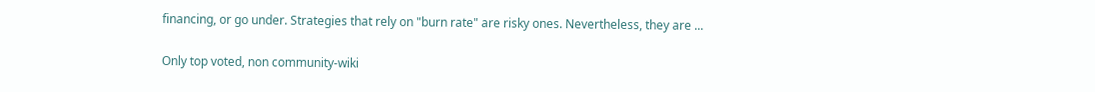financing, or go under. Strategies that rely on "burn rate" are risky ones. Nevertheless, they are ...

Only top voted, non community-wiki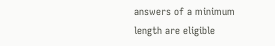answers of a minimum length are eligible